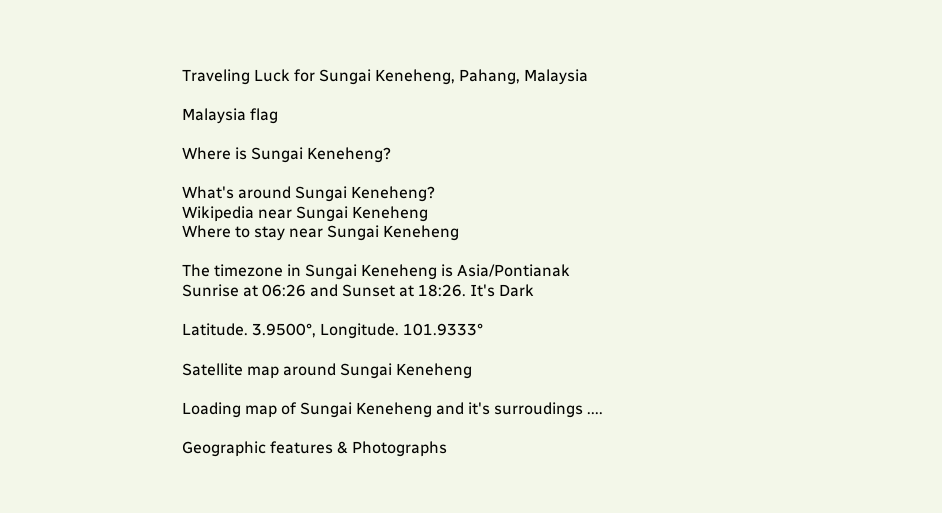Traveling Luck for Sungai Keneheng, Pahang, Malaysia

Malaysia flag

Where is Sungai Keneheng?

What's around Sungai Keneheng?
Wikipedia near Sungai Keneheng
Where to stay near Sungai Keneheng

The timezone in Sungai Keneheng is Asia/Pontianak
Sunrise at 06:26 and Sunset at 18:26. It's Dark

Latitude. 3.9500°, Longitude. 101.9333°

Satellite map around Sungai Keneheng

Loading map of Sungai Keneheng and it's surroudings ....

Geographic features & Photographs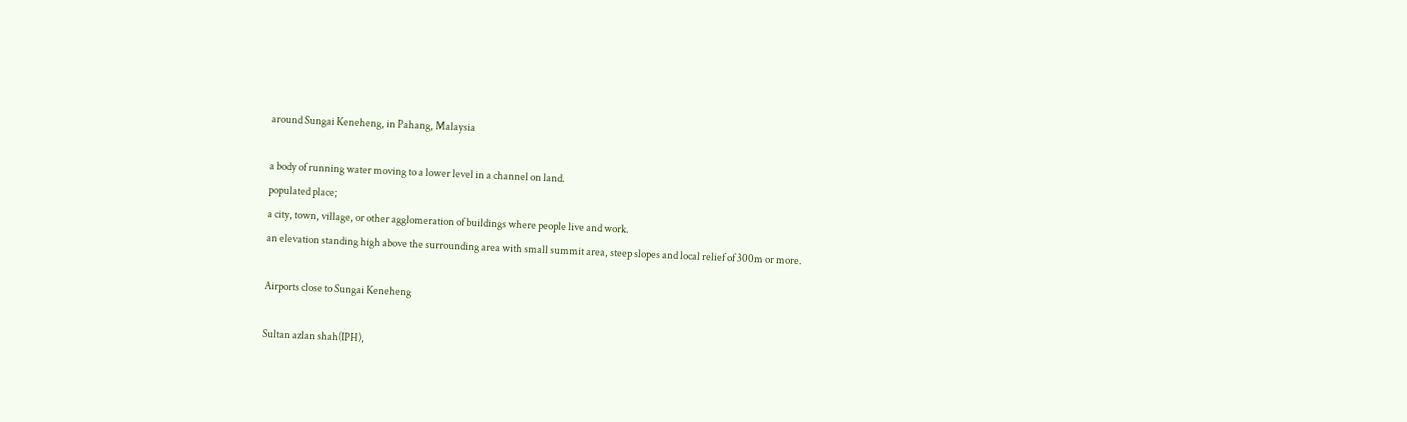around Sungai Keneheng, in Pahang, Malaysia

a body of running water moving to a lower level in a channel on land.
populated place;
a city, town, village, or other agglomeration of buildings where people live and work.
an elevation standing high above the surrounding area with small summit area, steep slopes and local relief of 300m or more.

Airports close to Sungai Keneheng

Sultan azlan shah(IPH),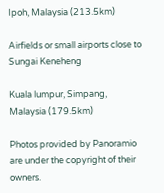Ipoh, Malaysia (213.5km)

Airfields or small airports close to Sungai Keneheng

Kuala lumpur, Simpang, Malaysia (179.5km)

Photos provided by Panoramio are under the copyright of their owners.